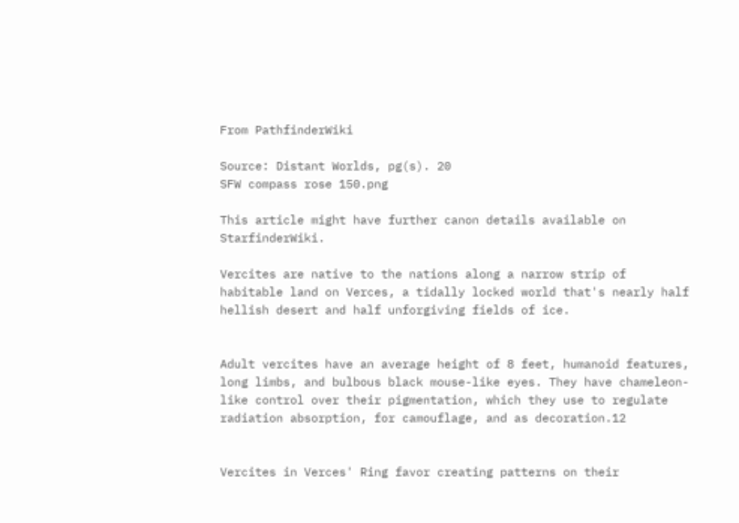From PathfinderWiki

Source: Distant Worlds, pg(s). 20
SFW compass rose 150.png

This article might have further canon details available on StarfinderWiki.

Vercites are native to the nations along a narrow strip of habitable land on Verces, a tidally locked world that's nearly half hellish desert and half unforgiving fields of ice.


Adult vercites have an average height of 8 feet, humanoid features, long limbs, and bulbous black mouse-like eyes. They have chameleon-like control over their pigmentation, which they use to regulate radiation absorption, for camouflage, and as decoration.12


Vercites in Verces' Ring favor creating patterns on their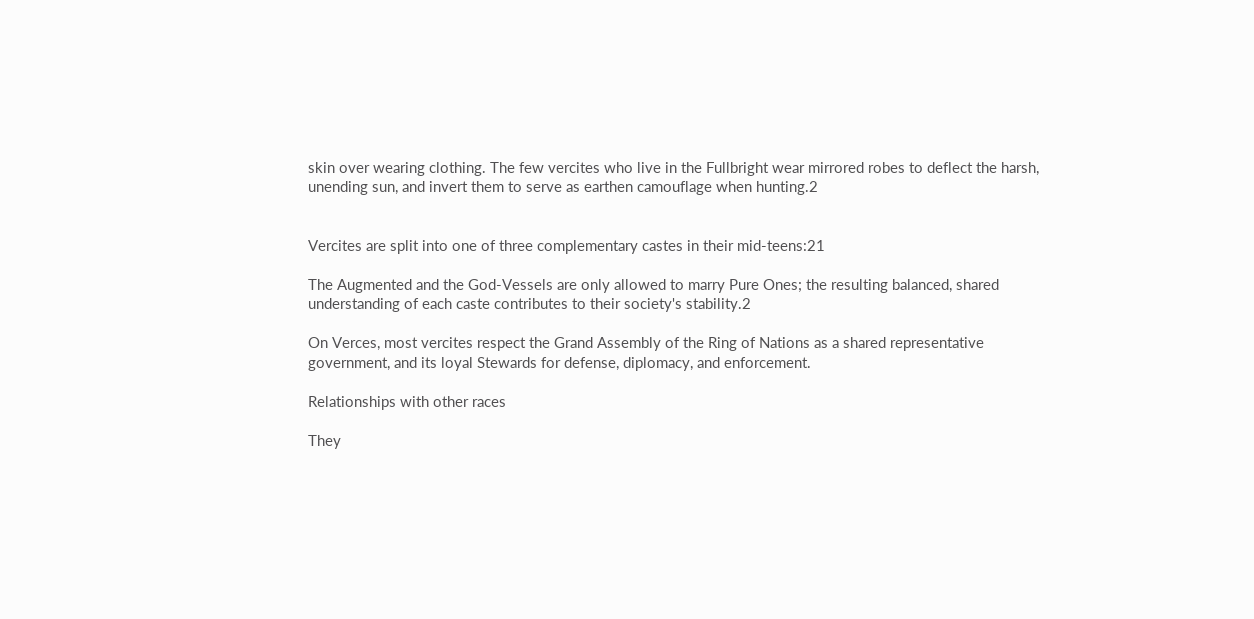skin over wearing clothing. The few vercites who live in the Fullbright wear mirrored robes to deflect the harsh, unending sun, and invert them to serve as earthen camouflage when hunting.2


Vercites are split into one of three complementary castes in their mid-teens:21

The Augmented and the God-Vessels are only allowed to marry Pure Ones; the resulting balanced, shared understanding of each caste contributes to their society's stability.2

On Verces, most vercites respect the Grand Assembly of the Ring of Nations as a shared representative government, and its loyal Stewards for defense, diplomacy, and enforcement.

Relationships with other races

They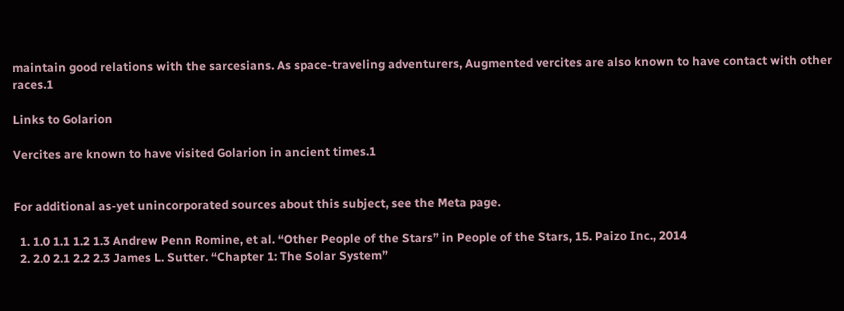maintain good relations with the sarcesians. As space-traveling adventurers, Augmented vercites are also known to have contact with other races.1

Links to Golarion

Vercites are known to have visited Golarion in ancient times.1


For additional as-yet unincorporated sources about this subject, see the Meta page.

  1. 1.0 1.1 1.2 1.3 Andrew Penn Romine, et al. “Other People of the Stars” in People of the Stars, 15. Paizo Inc., 2014
  2. 2.0 2.1 2.2 2.3 James L. Sutter. “Chapter 1: The Solar System”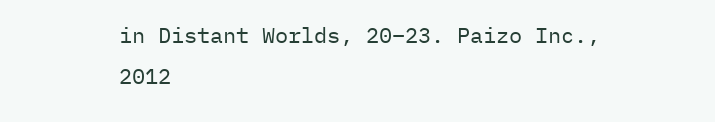in Distant Worlds, 20–23. Paizo Inc., 2012